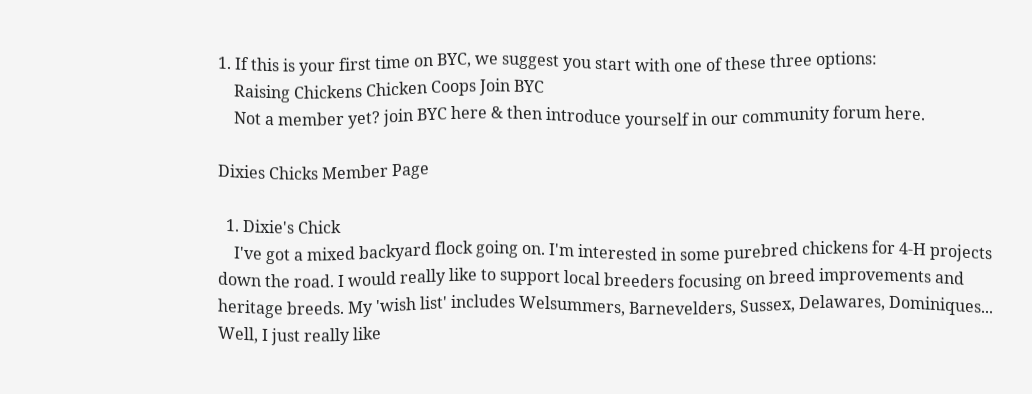1. If this is your first time on BYC, we suggest you start with one of these three options:
    Raising Chickens Chicken Coops Join BYC
    Not a member yet? join BYC here & then introduce yourself in our community forum here.

Dixies Chicks Member Page

  1. Dixie's Chick
    I've got a mixed backyard flock going on. I'm interested in some purebred chickens for 4-H projects down the road. I would really like to support local breeders focusing on breed improvements and heritage breeds. My 'wish list' includes Welsummers, Barnevelders, Sussex, Delawares, Dominiques... Well, I just really like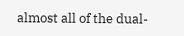almost all of the dual-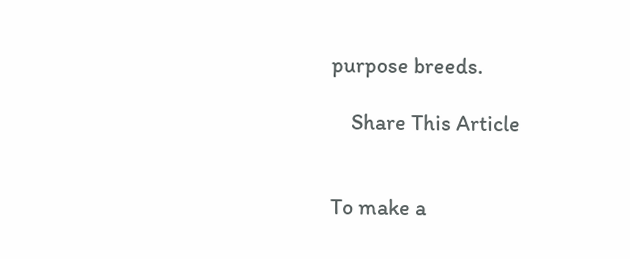purpose breeds.

    Share This Article


To make a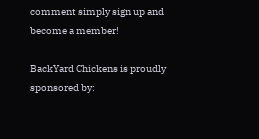comment simply sign up and become a member!

BackYard Chickens is proudly sponsored by: